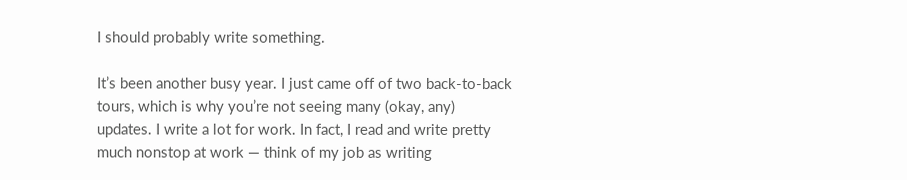I should probably write something.

It’s been another busy year. I just came off of two back-to-back tours, which is why you’re not seeing many (okay, any) updates. I write a lot for work. In fact, I read and write pretty much nonstop at work — think of my job as writing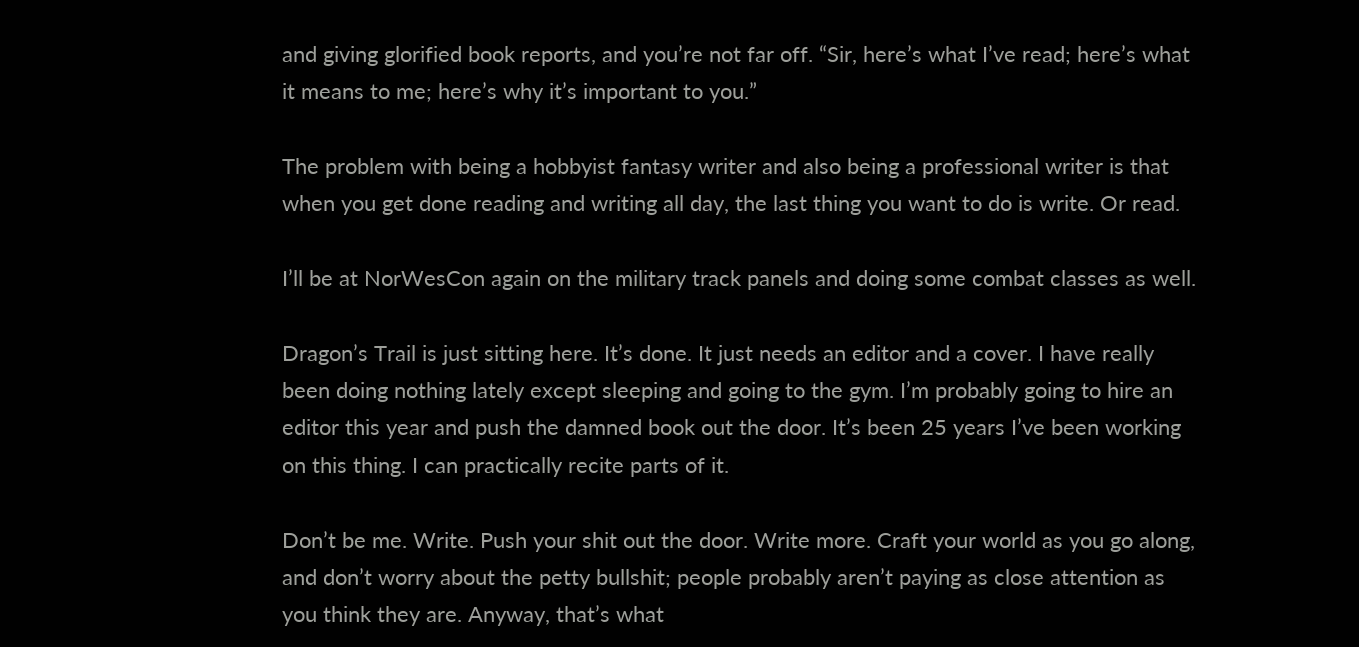and giving glorified book reports, and you’re not far off. “Sir, here’s what I’ve read; here’s what it means to me; here’s why it’s important to you.”

The problem with being a hobbyist fantasy writer and also being a professional writer is that when you get done reading and writing all day, the last thing you want to do is write. Or read.

I’ll be at NorWesCon again on the military track panels and doing some combat classes as well.

Dragon’s Trail is just sitting here. It’s done. It just needs an editor and a cover. I have really been doing nothing lately except sleeping and going to the gym. I’m probably going to hire an editor this year and push the damned book out the door. It’s been 25 years I’ve been working on this thing. I can practically recite parts of it.

Don’t be me. Write. Push your shit out the door. Write more. Craft your world as you go along, and don’t worry about the petty bullshit; people probably aren’t paying as close attention as you think they are. Anyway, that’s what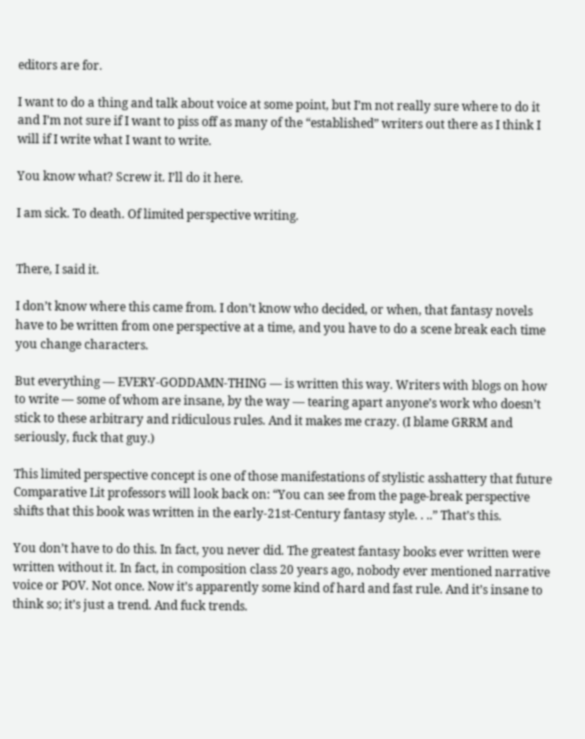editors are for.

I want to do a thing and talk about voice at some point, but I’m not really sure where to do it and I’m not sure if I want to piss off as many of the “established” writers out there as I think I will if I write what I want to write.

You know what? Screw it. I’ll do it here.

I am sick. To death. Of limited perspective writing.


There, I said it.

I don’t know where this came from. I don’t know who decided, or when, that fantasy novels have to be written from one perspective at a time, and you have to do a scene break each time you change characters.

But everything — EVERY-GODDAMN-THING — is written this way. Writers with blogs on how to write — some of whom are insane, by the way — tearing apart anyone’s work who doesn’t stick to these arbitrary and ridiculous rules. And it makes me crazy. (I blame GRRM and seriously, fuck that guy.)

This limited perspective concept is one of those manifestations of stylistic asshattery that future Comparative Lit professors will look back on: “You can see from the page-break perspective shifts that this book was written in the early-21st-Century fantasy style. . ..” That’s this.

You don’t have to do this. In fact, you never did. The greatest fantasy books ever written were written without it. In fact, in composition class 20 years ago, nobody ever mentioned narrative voice or POV. Not once. Now it’s apparently some kind of hard and fast rule. And it’s insane to think so; it’s just a trend. And fuck trends.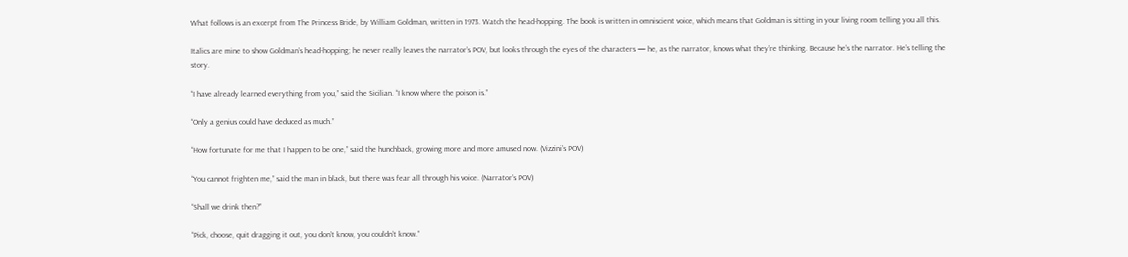What follows is an excerpt from The Princess Bride, by William Goldman, written in 1973. Watch the head-hopping. The book is written in omniscient voice, which means that Goldman is sitting in your living room telling you all this.

Italics are mine to show Goldman’s head-hopping; he never really leaves the narrator’s POV, but looks through the eyes of the characters — he, as the narrator, knows what they’re thinking. Because he’s the narrator. He’s telling the story.

“I have already learned everything from you,” said the Sicilian. “I know where the poison is.”

“Only a genius could have deduced as much.”

“How fortunate for me that I happen to be one,” said the hunchback, growing more and more amused now. (Vizzini’s POV)

“You cannot frighten me,” said the man in black, but there was fear all through his voice. (Narrator’s POV)

“Shall we drink then?”

“Pick, choose, quit dragging it out, you don’t know, you couldn’t know.”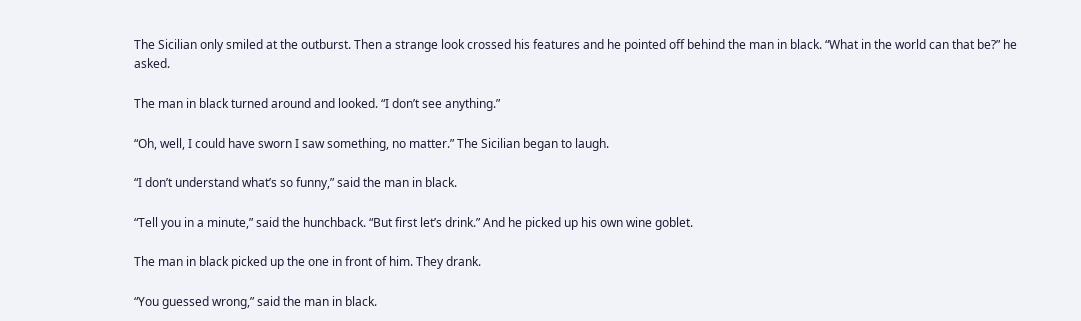The Sicilian only smiled at the outburst. Then a strange look crossed his features and he pointed off behind the man in black. “What in the world can that be?” he asked.

The man in black turned around and looked. “I don’t see anything.”

“Oh, well, I could have sworn I saw something, no matter.” The Sicilian began to laugh.

“I don’t understand what’s so funny,” said the man in black.

“Tell you in a minute,” said the hunchback. “But first let’s drink.” And he picked up his own wine goblet.

The man in black picked up the one in front of him. They drank.

“You guessed wrong,” said the man in black.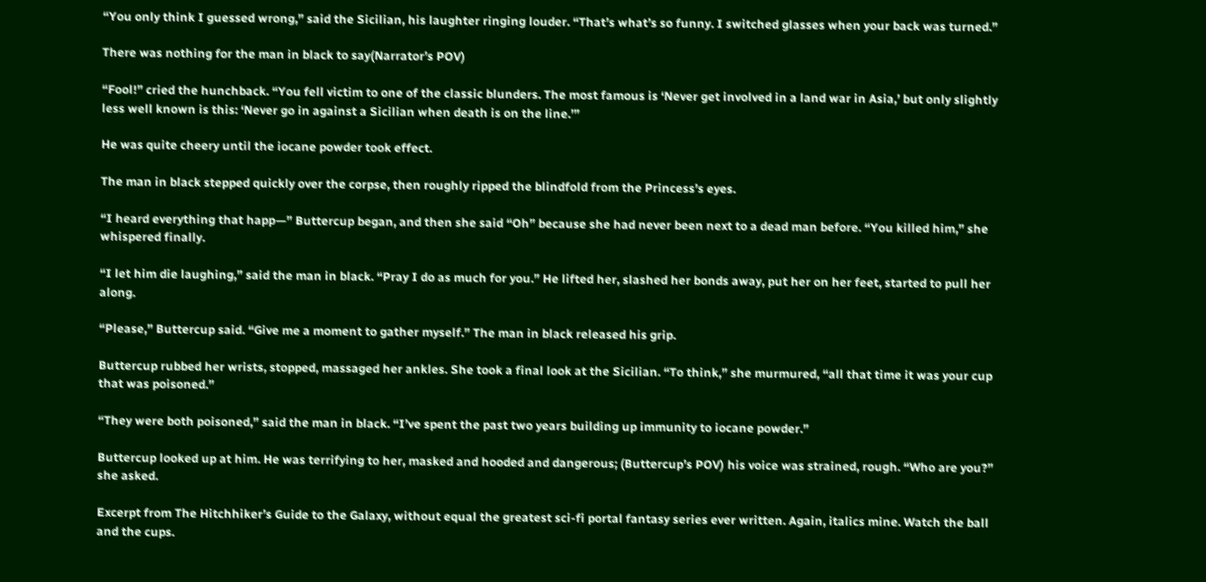“You only think I guessed wrong,” said the Sicilian, his laughter ringing louder. “That’s what’s so funny. I switched glasses when your back was turned.”

There was nothing for the man in black to say(Narrator’s POV)

“Fool!” cried the hunchback. “You fell victim to one of the classic blunders. The most famous is ‘Never get involved in a land war in Asia,’ but only slightly less well known is this: ‘Never go in against a Sicilian when death is on the line.’”

He was quite cheery until the iocane powder took effect.

The man in black stepped quickly over the corpse, then roughly ripped the blindfold from the Princess’s eyes.

“I heard everything that happ—” Buttercup began, and then she said “Oh” because she had never been next to a dead man before. “You killed him,” she whispered finally.

“I let him die laughing,” said the man in black. “Pray I do as much for you.” He lifted her, slashed her bonds away, put her on her feet, started to pull her along.

“Please,” Buttercup said. “Give me a moment to gather myself.” The man in black released his grip.

Buttercup rubbed her wrists, stopped, massaged her ankles. She took a final look at the Sicilian. “To think,” she murmured, “all that time it was your cup that was poisoned.”

“They were both poisoned,” said the man in black. “I’ve spent the past two years building up immunity to iocane powder.”

Buttercup looked up at him. He was terrifying to her, masked and hooded and dangerous; (Buttercup’s POV) his voice was strained, rough. “Who are you?” she asked.

Excerpt from The Hitchhiker’s Guide to the Galaxy, without equal the greatest sci-fi portal fantasy series ever written. Again, italics mine. Watch the ball and the cups.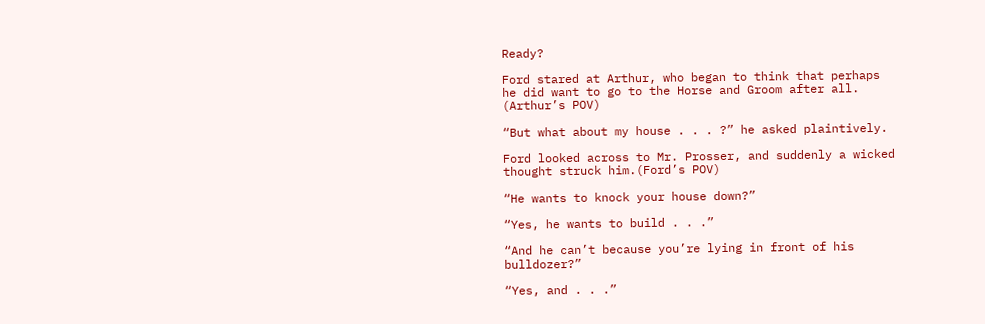Ready?

Ford stared at Arthur, who began to think that perhaps he did want to go to the Horse and Groom after all. (Arthur’s POV)

“But what about my house . . . ?” he asked plaintively.

Ford looked across to Mr. Prosser, and suddenly a wicked thought struck him.(Ford’s POV)

“He wants to knock your house down?”

“Yes, he wants to build . . .”

“And he can’t because you’re lying in front of his bulldozer?”

“Yes, and . . .”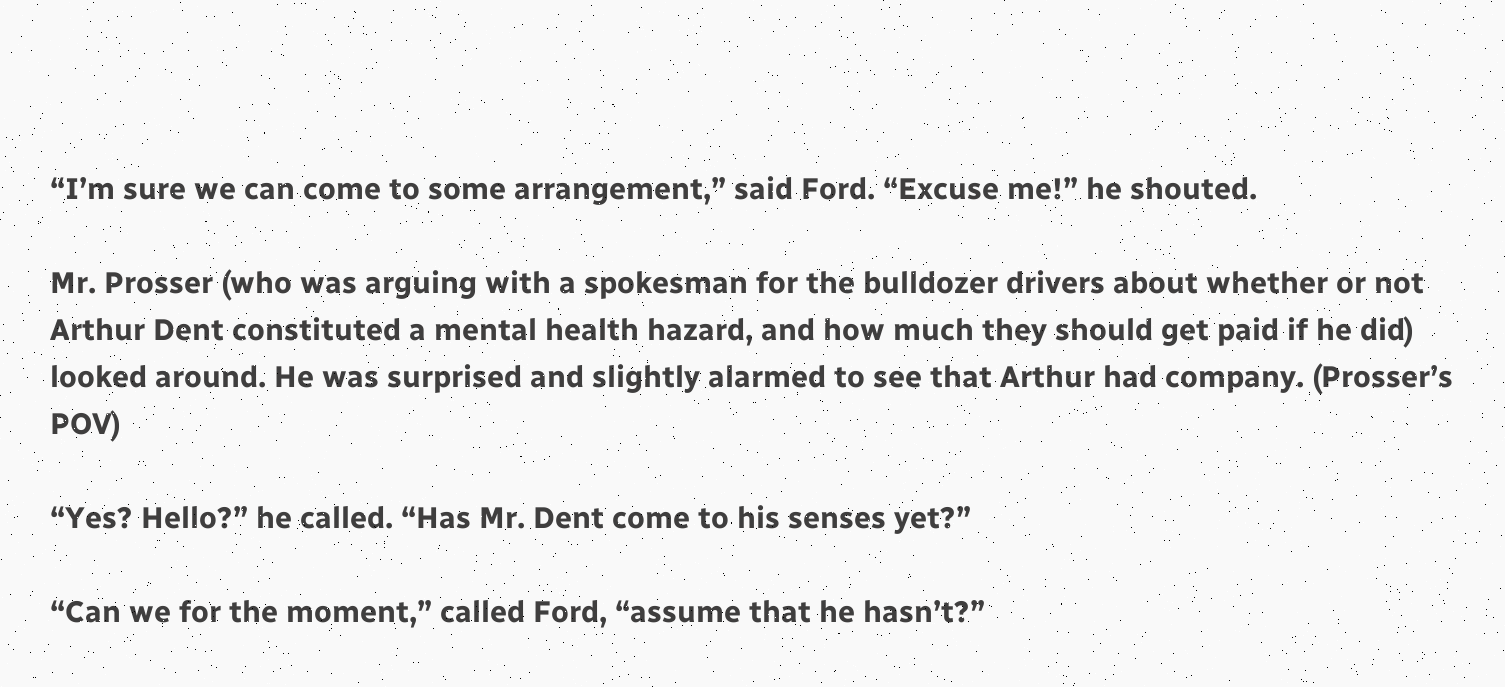“I’m sure we can come to some arrangement,” said Ford. “Excuse me!” he shouted.

Mr. Prosser (who was arguing with a spokesman for the bulldozer drivers about whether or not Arthur Dent constituted a mental health hazard, and how much they should get paid if he did) looked around. He was surprised and slightly alarmed to see that Arthur had company. (Prosser’s POV)

“Yes? Hello?” he called. “Has Mr. Dent come to his senses yet?”

“Can we for the moment,” called Ford, “assume that he hasn’t?”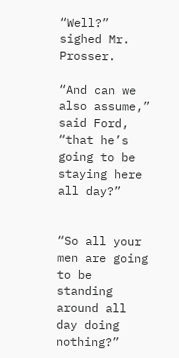“Well?” sighed Mr. Prosser.

“And can we also assume,” said Ford, “that he’s going to be staying here all day?”


“So all your men are going to be standing around all day doing nothing?”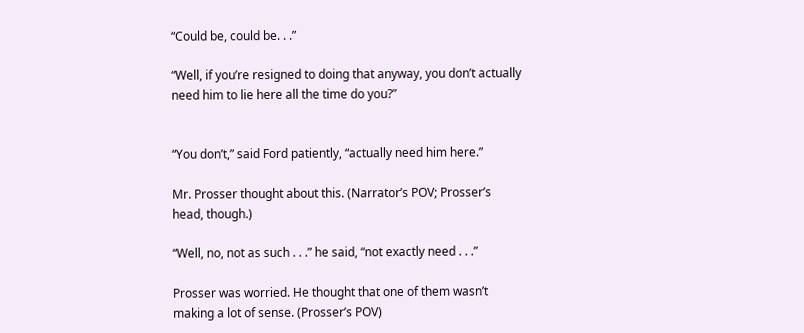“Could be, could be. . .”

“Well, if you’re resigned to doing that anyway, you don’t actually need him to lie here all the time do you?”


“You don’t,” said Ford patiently, “actually need him here.”

Mr. Prosser thought about this. (Narrator’s POV; Prosser’s head, though.)

“Well, no, not as such . . .” he said, “not exactly need . . .”

Prosser was worried. He thought that one of them wasn’t making a lot of sense. (Prosser’s POV)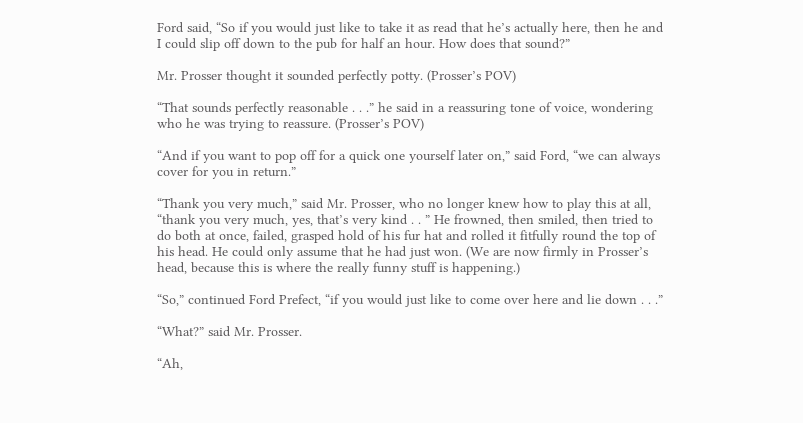Ford said, “So if you would just like to take it as read that he’s actually here, then he and I could slip off down to the pub for half an hour. How does that sound?”

Mr. Prosser thought it sounded perfectly potty. (Prosser’s POV)

“That sounds perfectly reasonable . . .” he said in a reassuring tone of voice, wondering who he was trying to reassure. (Prosser’s POV)

“And if you want to pop off for a quick one yourself later on,” said Ford, “we can always cover for you in return.”

“Thank you very much,” said Mr. Prosser, who no longer knew how to play this at all, “thank you very much, yes, that’s very kind . . ” He frowned, then smiled, then tried to do both at once, failed, grasped hold of his fur hat and rolled it fitfully round the top of his head. He could only assume that he had just won. (We are now firmly in Prosser’s head, because this is where the really funny stuff is happening.)

“So,” continued Ford Prefect, “if you would just like to come over here and lie down . . .”

“What?” said Mr. Prosser.

“Ah,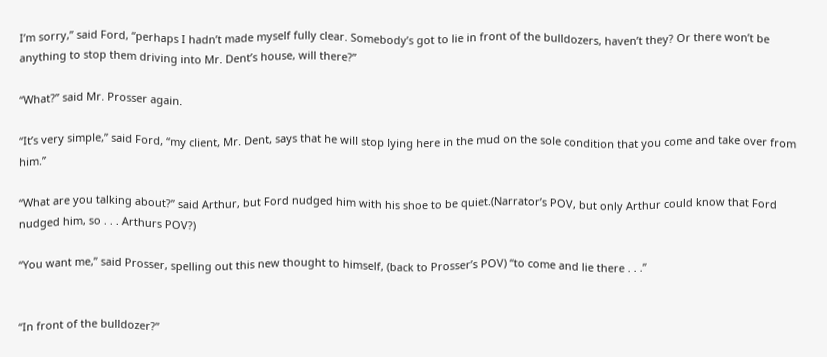I’m sorry,” said Ford, “perhaps I hadn’t made myself fully clear. Somebody’s got to lie in front of the bulldozers, haven’t they? Or there won’t be anything to stop them driving into Mr. Dent’s house, will there?”

“What?” said Mr. Prosser again.

“It’s very simple,” said Ford, “my client, Mr. Dent, says that he will stop lying here in the mud on the sole condition that you come and take over from him.”

“What are you talking about?” said Arthur, but Ford nudged him with his shoe to be quiet.(Narrator’s POV, but only Arthur could know that Ford nudged him, so . . . Arthurs POV?)

“You want me,” said Prosser, spelling out this new thought to himself, (back to Prosser’s POV) “to come and lie there . . .”


“In front of the bulldozer?”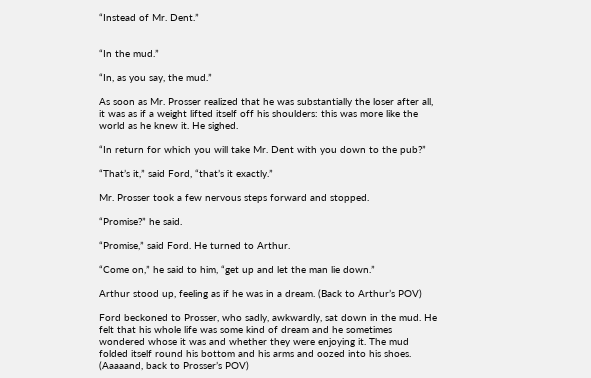“Instead of Mr. Dent.”


“In the mud.”

“In, as you say, the mud.”

As soon as Mr. Prosser realized that he was substantially the loser after all, it was as if a weight lifted itself off his shoulders: this was more like the world as he knew it. He sighed.

“In return for which you will take Mr. Dent with you down to the pub?”

“That’s it,” said Ford, “that’s it exactly.”

Mr. Prosser took a few nervous steps forward and stopped.

“Promise?” he said.

“Promise,” said Ford. He turned to Arthur.

“Come on,” he said to him, “get up and let the man lie down.”

Arthur stood up, feeling as if he was in a dream. (Back to Arthur’s POV)

Ford beckoned to Prosser, who sadly, awkwardly, sat down in the mud. He felt that his whole life was some kind of dream and he sometimes wondered whose it was and whether they were enjoying it. The mud folded itself round his bottom and his arms and oozed into his shoes. (Aaaaand, back to Prosser’s POV)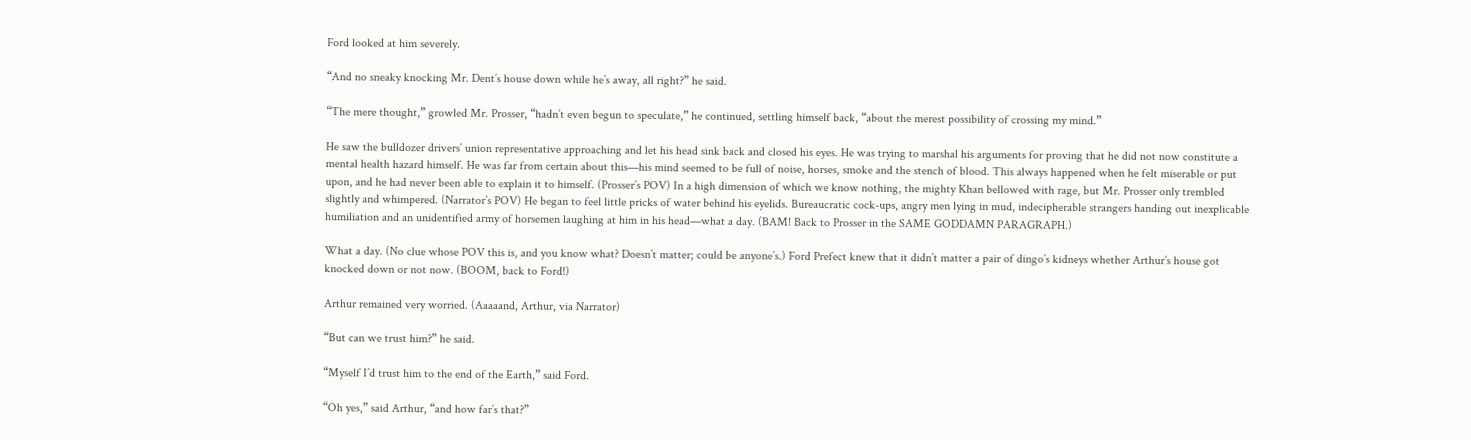Ford looked at him severely.

“And no sneaky knocking Mr. Dent’s house down while he’s away, all right?” he said.

“The mere thought,” growled Mr. Prosser, “hadn’t even begun to speculate,” he continued, settling himself back, “about the merest possibility of crossing my mind.”

He saw the bulldozer drivers’ union representative approaching and let his head sink back and closed his eyes. He was trying to marshal his arguments for proving that he did not now constitute a mental health hazard himself. He was far from certain about this—his mind seemed to be full of noise, horses, smoke and the stench of blood. This always happened when he felt miserable or put upon, and he had never been able to explain it to himself. (Prosser’s POV) In a high dimension of which we know nothing, the mighty Khan bellowed with rage, but Mr. Prosser only trembled slightly and whimpered. (Narrator’s POV) He began to feel little pricks of water behind his eyelids. Bureaucratic cock-ups, angry men lying in mud, indecipherable strangers handing out inexplicable humiliation and an unidentified army of horsemen laughing at him in his head—what a day. (BAM! Back to Prosser in the SAME GODDAMN PARAGRAPH.)

What a day. (No clue whose POV this is, and you know what? Doesn’t matter; could be anyone’s.) Ford Prefect knew that it didn’t matter a pair of dingo’s kidneys whether Arthur’s house got knocked down or not now. (BOOM, back to Ford!)

Arthur remained very worried. (Aaaaand, Arthur, via Narrator)

“But can we trust him?” he said.

“Myself I’d trust him to the end of the Earth,” said Ford.

“Oh yes,” said Arthur, “and how far’s that?”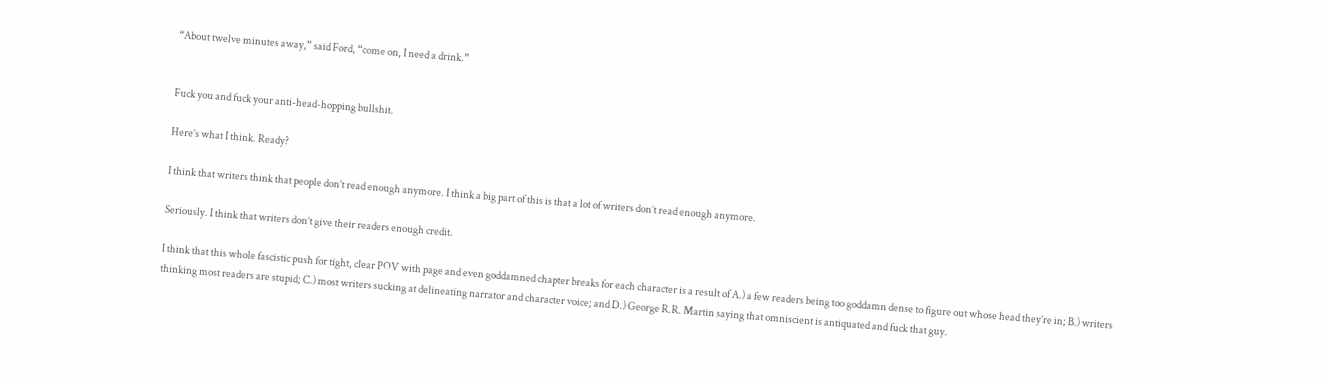“About twelve minutes away,” said Ford, “come on, I need a drink.”


Fuck you and fuck your anti-head-hopping bullshit.

Here’s what I think. Ready?

I think that writers think that people don’t read enough anymore. I think a big part of this is that a lot of writers don’t read enough anymore.

Seriously. I think that writers don’t give their readers enough credit.

I think that this whole fascistic push for tight, clear POV with page and even goddamned chapter breaks for each character is a result of A.) a few readers being too goddamn dense to figure out whose head they’re in; B.) writers thinking most readers are stupid; C.) most writers sucking at delineating narrator and character voice; and D.) George R.R. Martin saying that omniscient is antiquated and fuck that guy.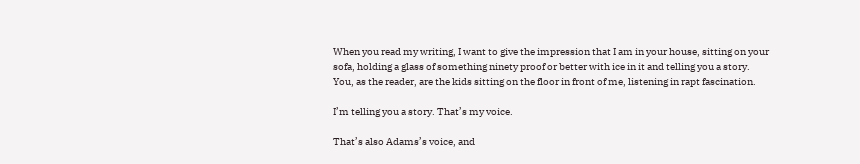When you read my writing, I want to give the impression that I am in your house, sitting on your sofa, holding a glass of something ninety proof or better with ice in it and telling you a story. You, as the reader, are the kids sitting on the floor in front of me, listening in rapt fascination.

I’m telling you a story. That’s my voice.

That’s also Adams’s voice, and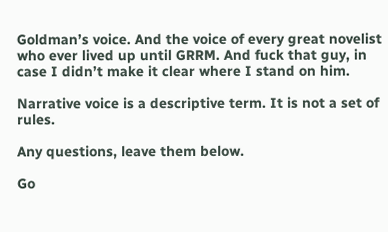Goldman’s voice. And the voice of every great novelist who ever lived up until GRRM. And fuck that guy, in case I didn’t make it clear where I stand on him.

Narrative voice is a descriptive term. It is not a set of rules.

Any questions, leave them below.

Go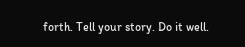forth. Tell your story. Do it well.